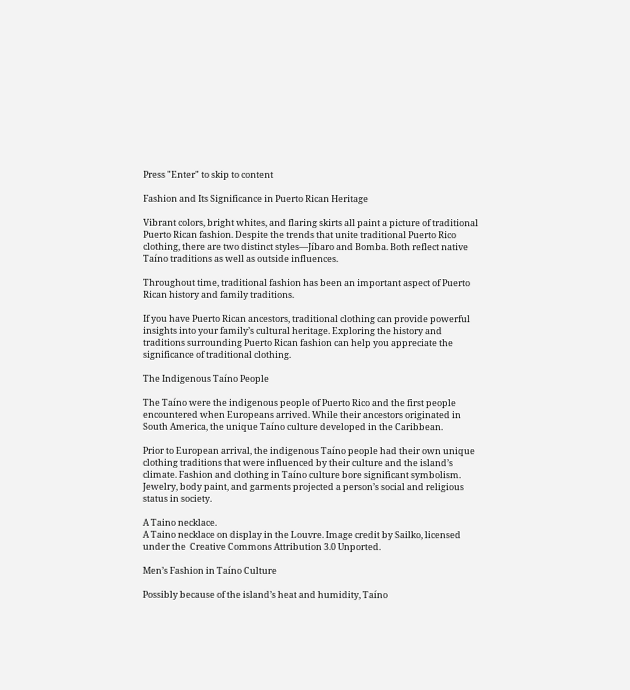Press "Enter" to skip to content

Fashion and Its Significance in Puerto Rican Heritage

Vibrant colors, bright whites, and flaring skirts all paint a picture of traditional Puerto Rican fashion. Despite the trends that unite traditional Puerto Rico clothing, there are two distinct styles—Jíbaro and Bomba. Both reflect native Taíno traditions as well as outside influences.

Throughout time, traditional fashion has been an important aspect of Puerto Rican history and family traditions.

If you have Puerto Rican ancestors, traditional clothing can provide powerful insights into your family’s cultural heritage. Exploring the history and traditions surrounding Puerto Rican fashion can help you appreciate the significance of traditional clothing.

The Indigenous Taíno People

The Taíno were the indigenous people of Puerto Rico and the first people encountered when Europeans arrived. While their ancestors originated in South America, the unique Taíno culture developed in the Caribbean.

Prior to European arrival, the indigenous Taíno people had their own unique clothing traditions that were influenced by their culture and the island’s climate. Fashion and clothing in Taíno culture bore significant symbolism. Jewelry, body paint, and garments projected a person’s social and religious status in society.

A Taino necklace.
A Taino necklace on display in the Louvre. Image credit by Sailko, licensed under the  Creative Commons Attribution 3.0 Unported.

Men’s Fashion in Taíno Culture

Possibly because of the island’s heat and humidity, Taíno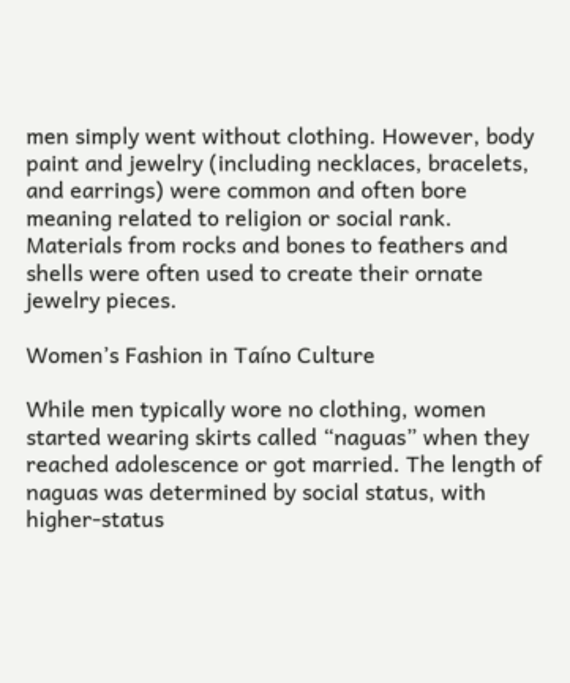men simply went without clothing. However, body paint and jewelry (including necklaces, bracelets, and earrings) were common and often bore meaning related to religion or social rank. Materials from rocks and bones to feathers and shells were often used to create their ornate jewelry pieces.

Women’s Fashion in Taíno Culture

While men typically wore no clothing, women started wearing skirts called “naguas” when they reached adolescence or got married. The length of naguas was determined by social status, with higher-status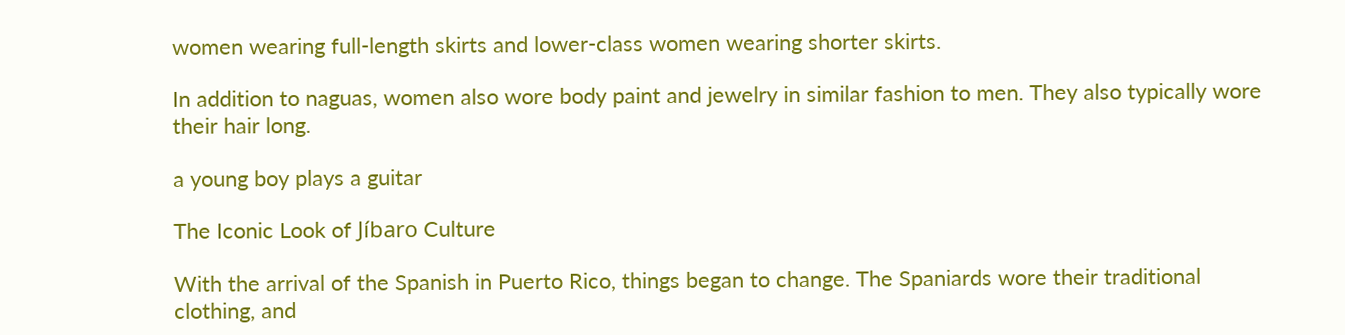women wearing full-length skirts and lower-class women wearing shorter skirts.

In addition to naguas, women also wore body paint and jewelry in similar fashion to men. They also typically wore their hair long.

a young boy plays a guitar

The Iconic Look of Jíbaro Culture

With the arrival of the Spanish in Puerto Rico, things began to change. The Spaniards wore their traditional clothing, and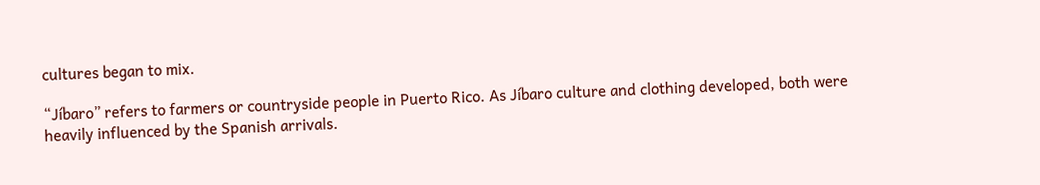cultures began to mix.

“Jíbaro” refers to farmers or countryside people in Puerto Rico. As Jíbaro culture and clothing developed, both were heavily influenced by the Spanish arrivals.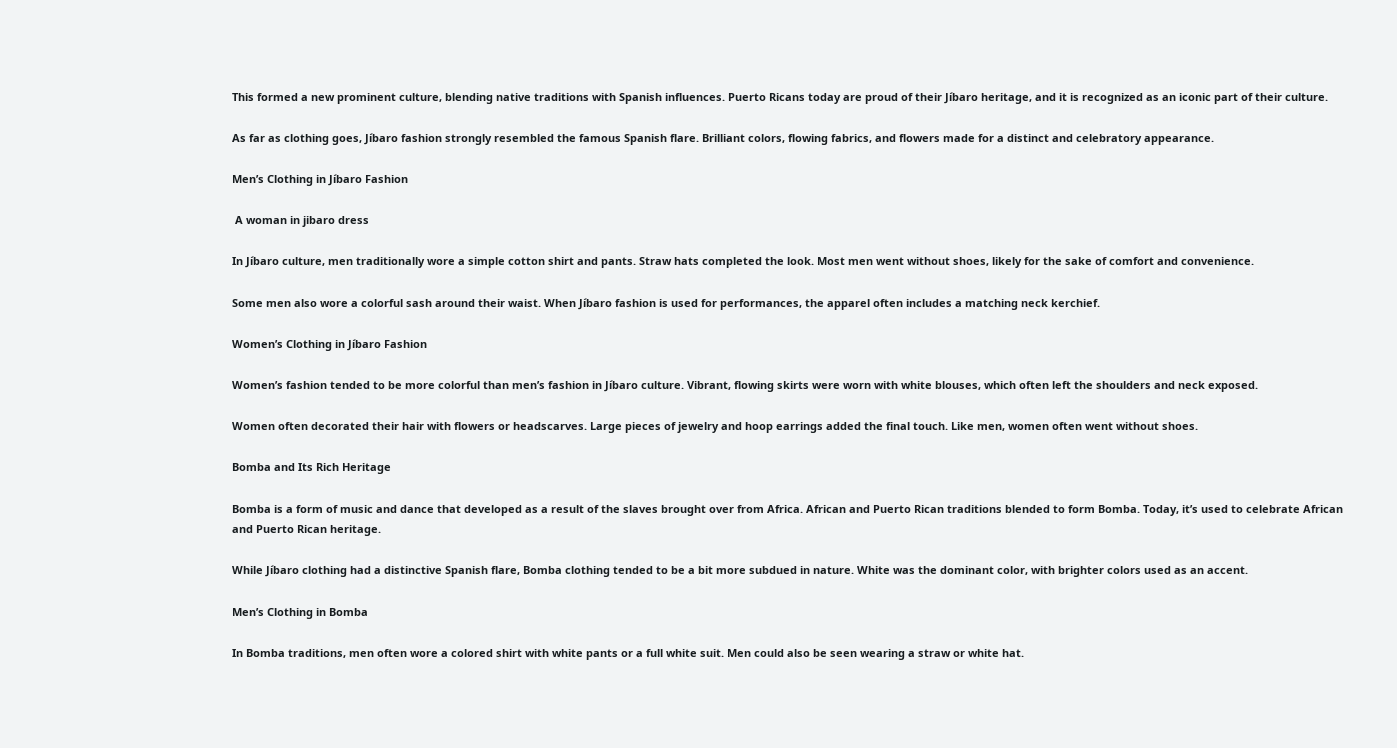This formed a new prominent culture, blending native traditions with Spanish influences. Puerto Ricans today are proud of their Jíbaro heritage, and it is recognized as an iconic part of their culture.

As far as clothing goes, Jíbaro fashion strongly resembled the famous Spanish flare. Brilliant colors, flowing fabrics, and flowers made for a distinct and celebratory appearance.

Men’s Clothing in Jíbaro Fashion

 A woman in jibaro dress

In Jíbaro culture, men traditionally wore a simple cotton shirt and pants. Straw hats completed the look. Most men went without shoes, likely for the sake of comfort and convenience.

Some men also wore a colorful sash around their waist. When Jíbaro fashion is used for performances, the apparel often includes a matching neck kerchief.

Women’s Clothing in Jíbaro Fashion

Women’s fashion tended to be more colorful than men’s fashion in Jíbaro culture. Vibrant, flowing skirts were worn with white blouses, which often left the shoulders and neck exposed.

Women often decorated their hair with flowers or headscarves. Large pieces of jewelry and hoop earrings added the final touch. Like men, women often went without shoes.

Bomba and Its Rich Heritage

Bomba is a form of music and dance that developed as a result of the slaves brought over from Africa. African and Puerto Rican traditions blended to form Bomba. Today, it’s used to celebrate African and Puerto Rican heritage.

While Jíbaro clothing had a distinctive Spanish flare, Bomba clothing tended to be a bit more subdued in nature. White was the dominant color, with brighter colors used as an accent.

Men’s Clothing in Bomba

In Bomba traditions, men often wore a colored shirt with white pants or a full white suit. Men could also be seen wearing a straw or white hat.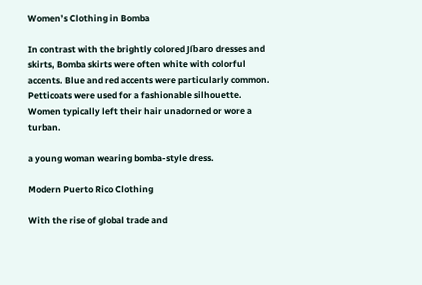Women’s Clothing in Bomba

In contrast with the brightly colored Jíbaro dresses and skirts, Bomba skirts were often white with colorful accents. Blue and red accents were particularly common. Petticoats were used for a fashionable silhouette. Women typically left their hair unadorned or wore a turban.

a young woman wearing bomba-style dress.

Modern Puerto Rico Clothing

With the rise of global trade and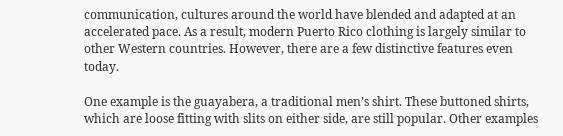communication, cultures around the world have blended and adapted at an accelerated pace. As a result, modern Puerto Rico clothing is largely similar to other Western countries. However, there are a few distinctive features even today.

One example is the guayabera, a traditional men’s shirt. These buttoned shirts, which are loose fitting with slits on either side, are still popular. Other examples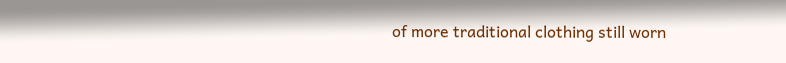of more traditional clothing still worn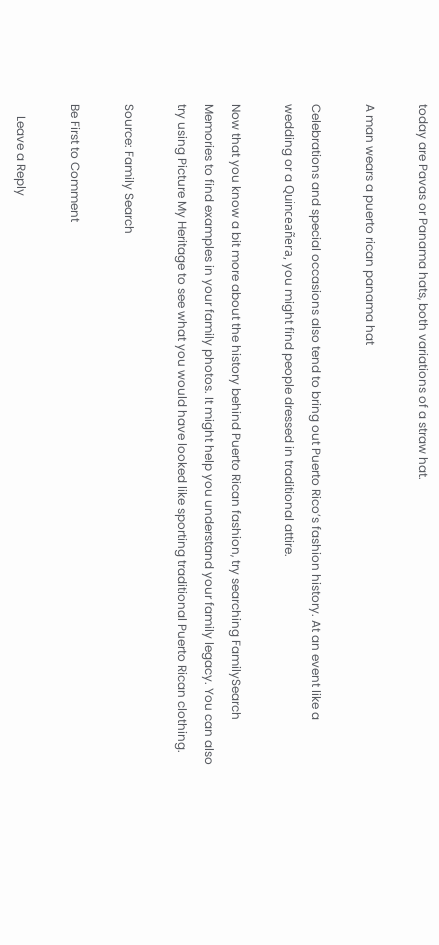today are Pavas or Panama hats, both variations of a straw hat.

A man wears a puerto rican panama hat

Celebrations and special occasions also tend to bring out Puerto Rico’s fashion history. At an event like a wedding or a Quinceañera, you might find people dressed in traditional attire.

Now that you know a bit more about the history behind Puerto Rican fashion, try searching FamilySearch Memories to find examples in your family photos. It might help you understand your family legacy. You can also try using Picture My Heritage to see what you would have looked like sporting traditional Puerto Rican clothing.

Source: Family Search

Be First to Comment

    Leave a Reply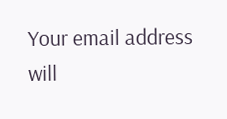Your email address will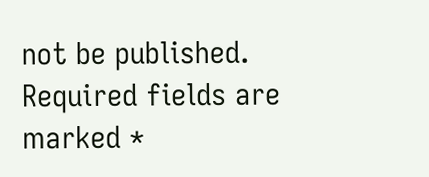not be published. Required fields are marked *